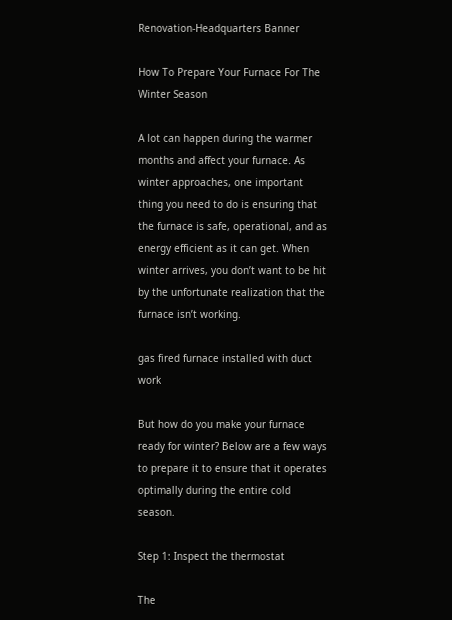Renovation-Headquarters Banner

How To Prepare Your Furnace For The Winter Season

A lot can happen during the warmer months and affect your furnace. As winter approaches, one important thing you need to do is ensuring that the furnace is safe, operational, and as energy efficient as it can get. When winter arrives, you don’t want to be hit by the unfortunate realization that the furnace isn’t working.

gas fired furnace installed with duct work

But how do you make your furnace ready for winter? Below are a few ways to prepare it to ensure that it operates optimally during the entire cold season.

Step 1: Inspect the thermostat

The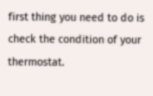first thing you need to do is check the condition of your thermostat.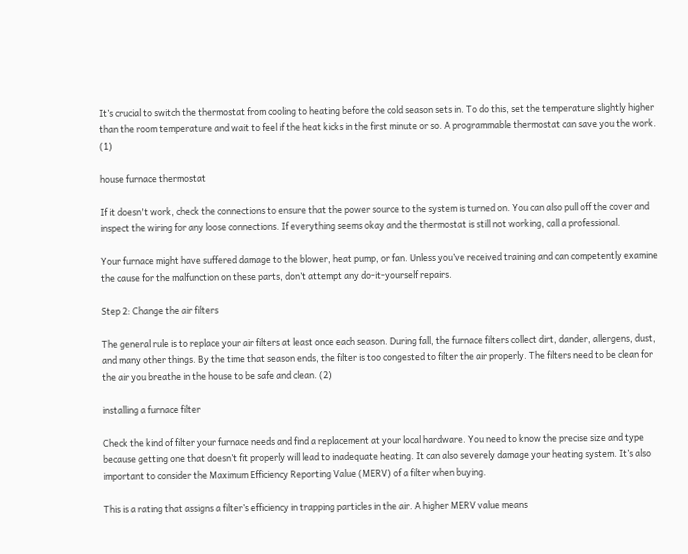It’s crucial to switch the thermostat from cooling to heating before the cold season sets in. To do this, set the temperature slightly higher than the room temperature and wait to feel if the heat kicks in the first minute or so. A programmable thermostat can save you the work. (1)

house furnace thermostat

If it doesn't work, check the connections to ensure that the power source to the system is turned on. You can also pull off the cover and inspect the wiring for any loose connections. If everything seems okay and the thermostat is still not working, call a professional.

Your furnace might have suffered damage to the blower, heat pump, or fan. Unless you’ve received training and can competently examine the cause for the malfunction on these parts, don’t attempt any do-it-yourself repairs.

Step 2: Change the air filters

The general rule is to replace your air filters at least once each season. During fall, the furnace filters collect dirt, dander, allergens, dust, and many other things. By the time that season ends, the filter is too congested to filter the air properly. The filters need to be clean for the air you breathe in the house to be safe and clean. (2)

installing a furnace filter

Check the kind of filter your furnace needs and find a replacement at your local hardware. You need to know the precise size and type because getting one that doesn’t fit properly will lead to inadequate heating. It can also severely damage your heating system. It’s also important to consider the Maximum Efficiency Reporting Value (MERV) of a filter when buying.

This is a rating that assigns a filter’s efficiency in trapping particles in the air. A higher MERV value means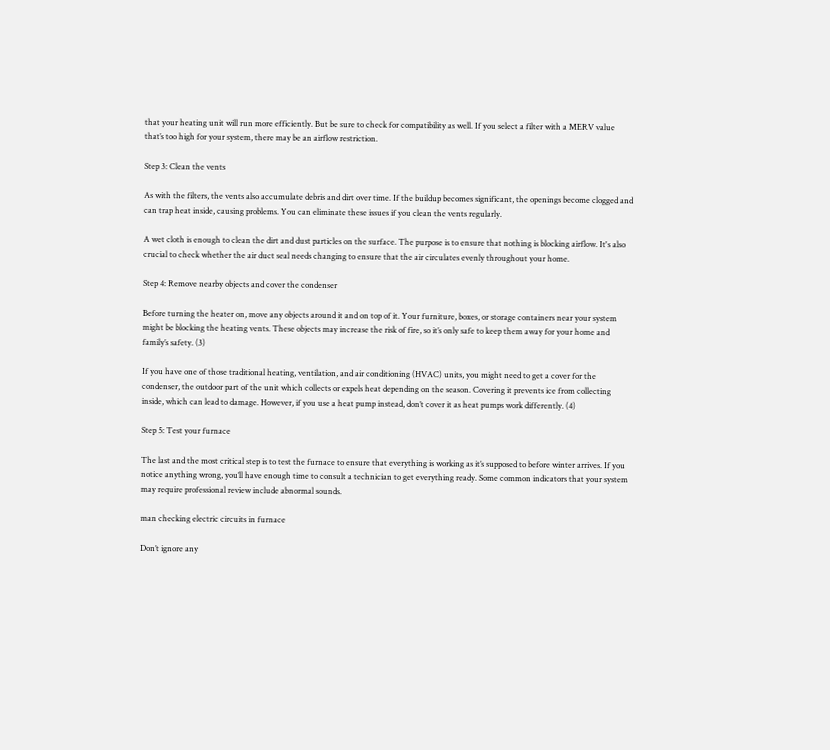that your heating unit will run more efficiently. But be sure to check for compatibility as well. If you select a filter with a MERV value that’s too high for your system, there may be an airflow restriction.

Step 3: Clean the vents

As with the filters, the vents also accumulate debris and dirt over time. If the buildup becomes significant, the openings become clogged and can trap heat inside, causing problems. You can eliminate these issues if you clean the vents regularly.

A wet cloth is enough to clean the dirt and dust particles on the surface. The purpose is to ensure that nothing is blocking airflow. It's also crucial to check whether the air duct seal needs changing to ensure that the air circulates evenly throughout your home.

Step 4: Remove nearby objects and cover the condenser

Before turning the heater on, move any objects around it and on top of it. Your furniture, boxes, or storage containers near your system might be blocking the heating vents. These objects may increase the risk of fire, so it’s only safe to keep them away for your home and family’s safety. (3)

If you have one of those traditional heating, ventilation, and air conditioning (HVAC) units, you might need to get a cover for the condenser, the outdoor part of the unit which collects or expels heat depending on the season. Covering it prevents ice from collecting inside, which can lead to damage. However, if you use a heat pump instead, don’t cover it as heat pumps work differently. (4)

Step 5: Test your furnace

The last and the most critical step is to test the furnace to ensure that everything is working as it’s supposed to before winter arrives. If you notice anything wrong, you’ll have enough time to consult a technician to get everything ready. Some common indicators that your system may require professional review include abnormal sounds.

man checking electric circuits in furnace

Don’t ignore any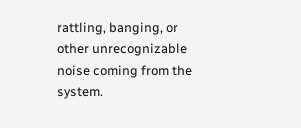rattling, banging, or other unrecognizable noise coming from the system.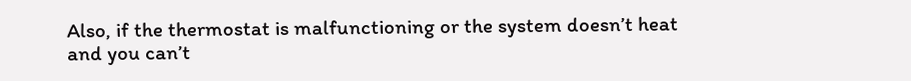Also, if the thermostat is malfunctioning or the system doesn’t heat and you can’t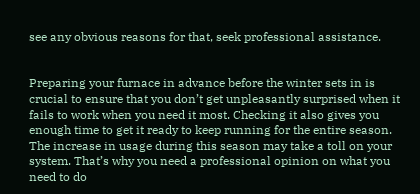see any obvious reasons for that, seek professional assistance.


Preparing your furnace in advance before the winter sets in is crucial to ensure that you don’t get unpleasantly surprised when it fails to work when you need it most. Checking it also gives you enough time to get it ready to keep running for the entire season. The increase in usage during this season may take a toll on your system. That’s why you need a professional opinion on what you need to do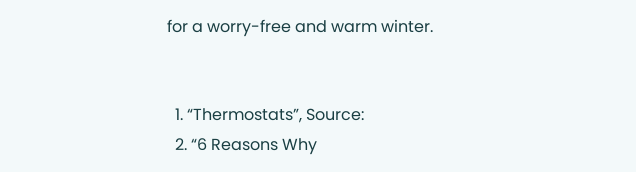for a worry-free and warm winter.


  1. “Thermostats”, Source:
  2. “6 Reasons Why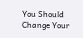You Should Change Your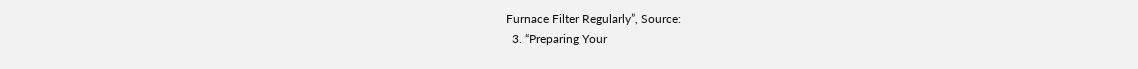Furnace Filter Regularly”, Source:
  3. “Preparing Your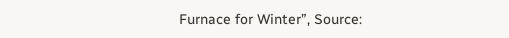Furnace for Winter”, Source: